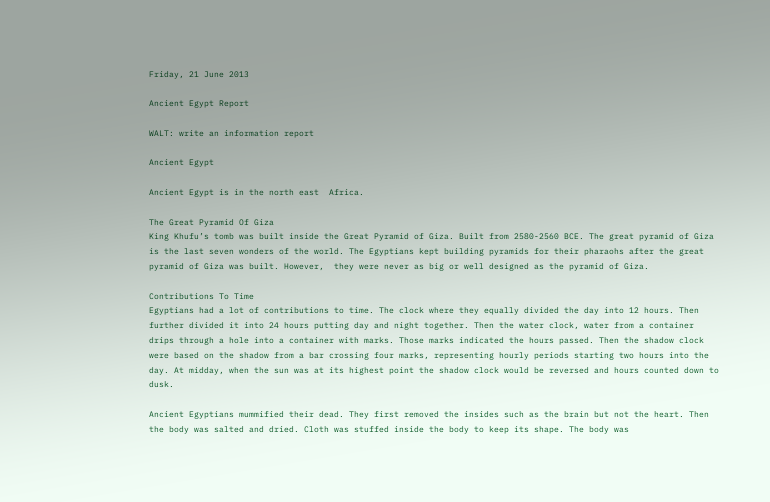Friday, 21 June 2013

Ancient Egypt Report

WALT: write an information report

Ancient Egypt

Ancient Egypt is in the north east  Africa.

The Great Pyramid Of Giza
King Khufu’s tomb was built inside the Great Pyramid of Giza. Built from 2580-2560 BCE. The great pyramid of Giza is the last seven wonders of the world. The Egyptians kept building pyramids for their pharaohs after the great pyramid of Giza was built. However,  they were never as big or well designed as the pyramid of Giza.

Contributions To Time
Egyptians had a lot of contributions to time. The clock where they equally divided the day into 12 hours. Then further divided it into 24 hours putting day and night together. Then the water clock, water from a container drips through a hole into a container with marks. Those marks indicated the hours passed. Then the shadow clock were based on the shadow from a bar crossing four marks, representing hourly periods starting two hours into the day. At midday, when the sun was at its highest point the shadow clock would be reversed and hours counted down to dusk.

Ancient Egyptians mummified their dead. They first removed the insides such as the brain but not the heart. Then the body was salted and dried. Cloth was stuffed inside the body to keep its shape. The body was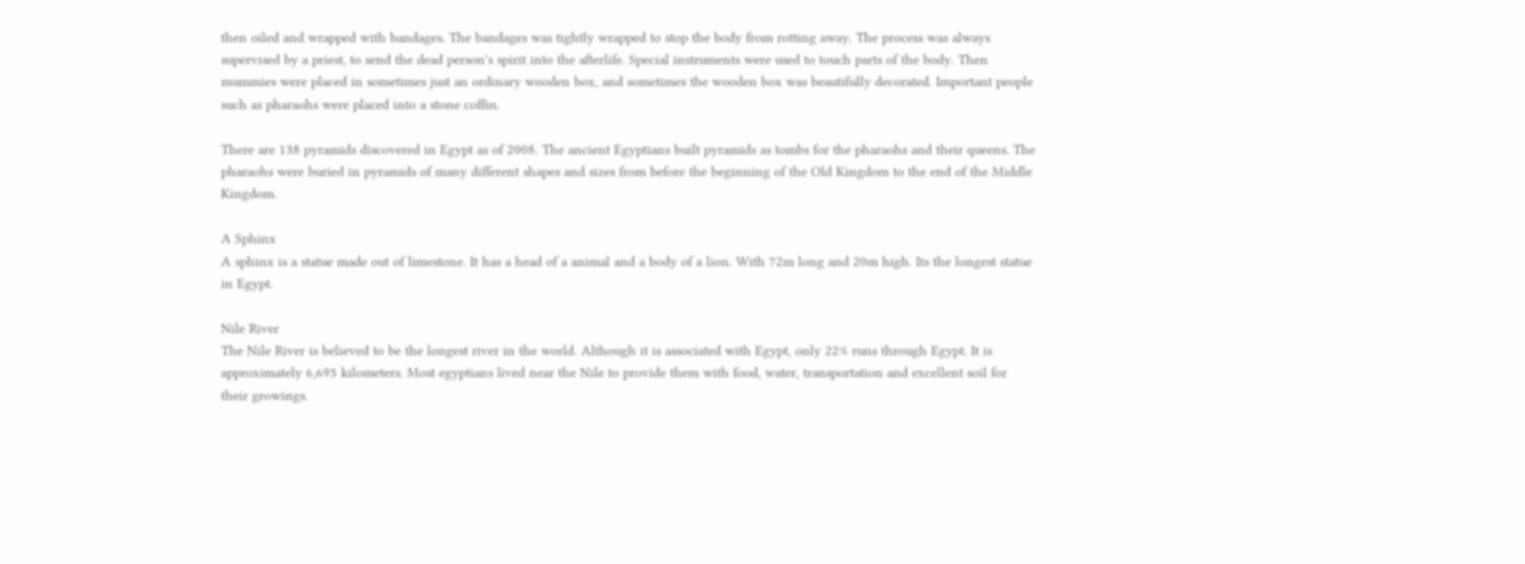then oiled and wrapped with bandages. The bandages was tightly wrapped to stop the body from rotting away. The process was always supervised by a priest, to send the dead person's spirit into the afterlife. Special instruments were used to touch parts of the body. Then mummies were placed in sometimes just an ordinary wooden box, and sometimes the wooden box was beautifully decorated. Important people such as pharaohs were placed into a stone coffin.

There are 138 pyramids discovered in Egypt as of 2008. The ancient Egyptians built pyramids as tombs for the pharaohs and their queens. The pharaohs were buried in pyramids of many different shapes and sizes from before the beginning of the Old Kingdom to the end of the Middle Kingdom.

A Sphinx
A sphinx is a statue made out of limestone. It has a head of a animal and a body of a lion. With 72m long and 20m high. Its the longest statue in Egypt.

Nile River
The Nile River is believed to be the longest river in the world. Although it is associated with Egypt, only 22% runs through Egypt. It is approximately 6,695 kilometers. Most egyptians lived near the Nile to provide them with food, water, transportation and excellent soil for their growings.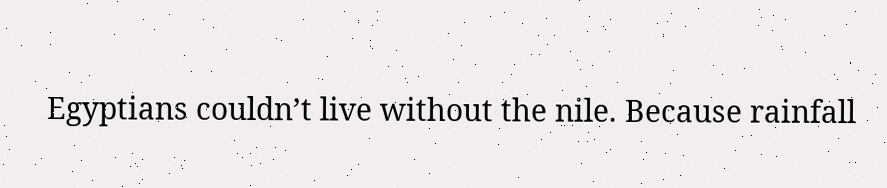Egyptians couldn’t live without the nile. Because rainfall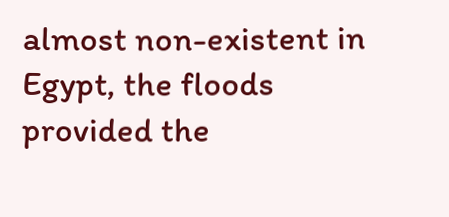almost non-existent in Egypt, the floods provided the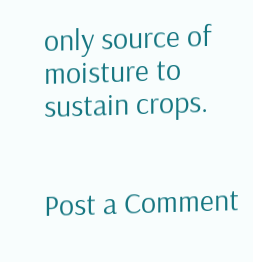only source of moisture to sustain crops.


Post a Comment